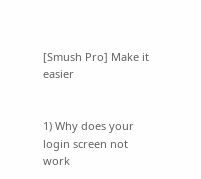[Smush Pro] Make it easier


1) Why does your login screen not work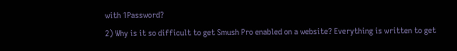with 1Password?
2) Why is it so difficult to get Smush Pro enabled on a website? Everything is written to get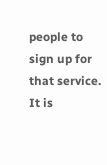people to sign up for that service. It is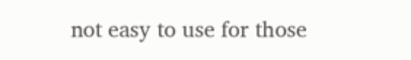not easy to use for those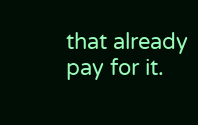that already pay for it.